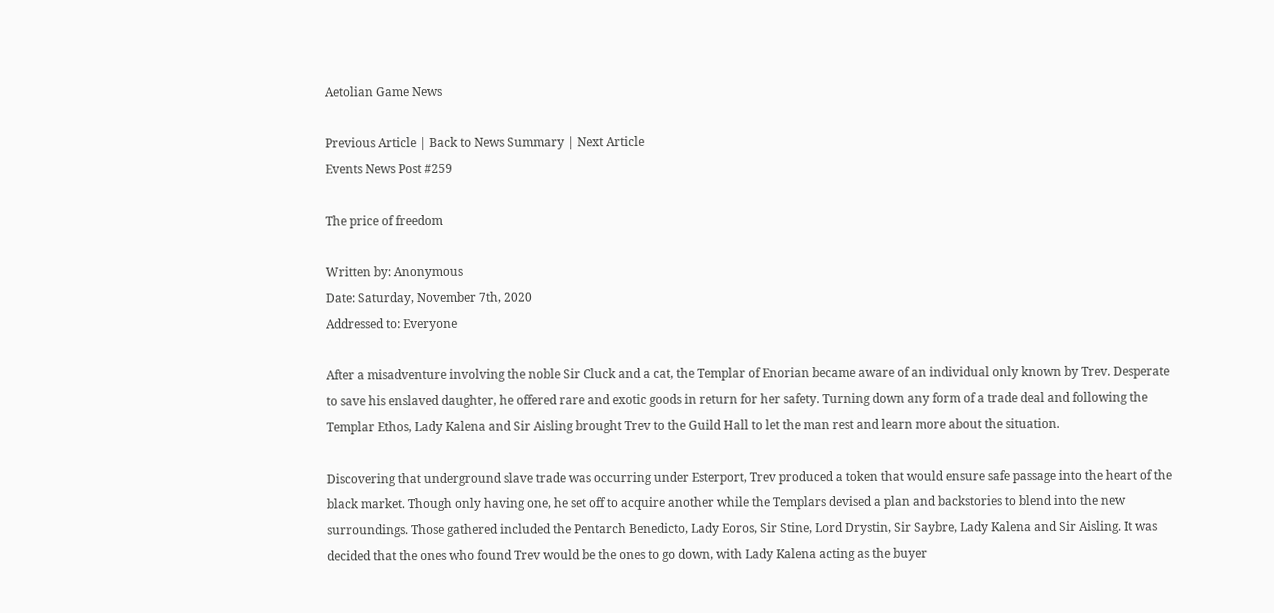Aetolian Game News

Previous Article | Back to News Summary | Next Article
Events News Post #259

The price of freedom

Written by: Anonymous
Date: Saturday, November 7th, 2020
Addressed to: Everyone

After a misadventure involving the noble Sir Cluck and a cat, the Templar of Enorian became aware of an individual only known by Trev. Desperate to save his enslaved daughter, he offered rare and exotic goods in return for her safety. Turning down any form of a trade deal and following the Templar Ethos, Lady Kalena and Sir Aisling brought Trev to the Guild Hall to let the man rest and learn more about the situation.

Discovering that underground slave trade was occurring under Esterport, Trev produced a token that would ensure safe passage into the heart of the black market. Though only having one, he set off to acquire another while the Templars devised a plan and backstories to blend into the new surroundings. Those gathered included the Pentarch Benedicto, Lady Eoros, Sir Stine, Lord Drystin, Sir Saybre, Lady Kalena and Sir Aisling. It was decided that the ones who found Trev would be the ones to go down, with Lady Kalena acting as the buyer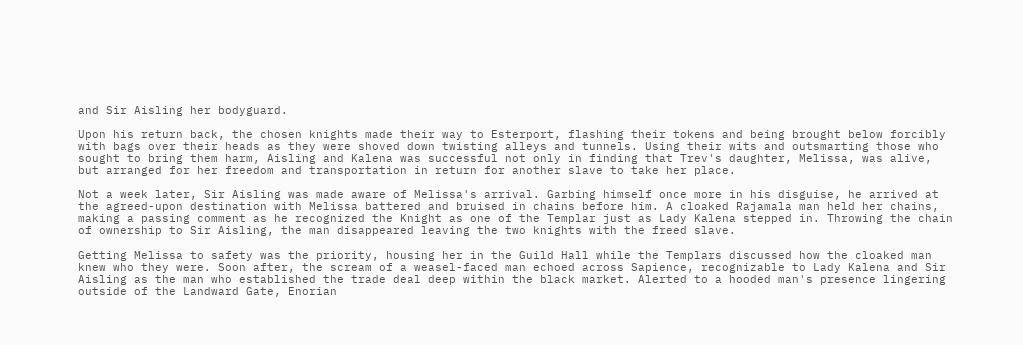and Sir Aisling her bodyguard.

Upon his return back, the chosen knights made their way to Esterport, flashing their tokens and being brought below forcibly with bags over their heads as they were shoved down twisting alleys and tunnels. Using their wits and outsmarting those who sought to bring them harm, Aisling and Kalena was successful not only in finding that Trev's daughter, Melissa, was alive, but arranged for her freedom and transportation in return for another slave to take her place.

Not a week later, Sir Aisling was made aware of Melissa's arrival. Garbing himself once more in his disguise, he arrived at the agreed-upon destination with Melissa battered and bruised in chains before him. A cloaked Rajamala man held her chains, making a passing comment as he recognized the Knight as one of the Templar just as Lady Kalena stepped in. Throwing the chain of ownership to Sir Aisling, the man disappeared leaving the two knights with the freed slave.

Getting Melissa to safety was the priority, housing her in the Guild Hall while the Templars discussed how the cloaked man knew who they were. Soon after, the scream of a weasel-faced man echoed across Sapience, recognizable to Lady Kalena and Sir Aisling as the man who established the trade deal deep within the black market. Alerted to a hooded man's presence lingering outside of the Landward Gate, Enorian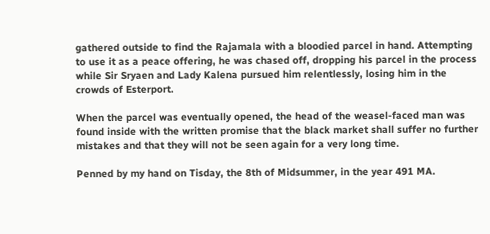gathered outside to find the Rajamala with a bloodied parcel in hand. Attempting to use it as a peace offering, he was chased off, dropping his parcel in the process while Sir Sryaen and Lady Kalena pursued him relentlessly, losing him in the crowds of Esterport.

When the parcel was eventually opened, the head of the weasel-faced man was found inside with the written promise that the black market shall suffer no further mistakes and that they will not be seen again for a very long time.

Penned by my hand on Tisday, the 8th of Midsummer, in the year 491 MA.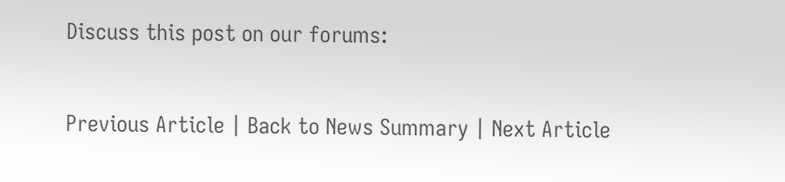Discuss this post on our forums:

Previous Article | Back to News Summary | Next Article